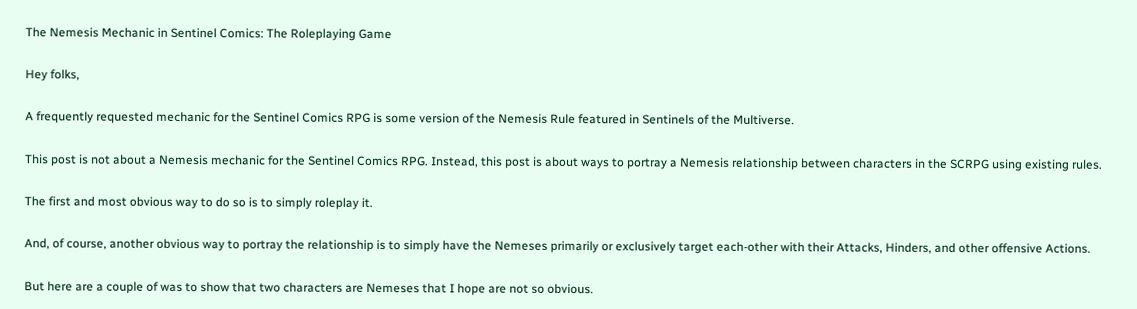The Nemesis Mechanic in Sentinel Comics: The Roleplaying Game

Hey folks,

A frequently requested mechanic for the Sentinel Comics RPG is some version of the Nemesis Rule featured in Sentinels of the Multiverse.

This post is not about a Nemesis mechanic for the Sentinel Comics RPG. Instead, this post is about ways to portray a Nemesis relationship between characters in the SCRPG using existing rules.

The first and most obvious way to do so is to simply roleplay it.

And, of course, another obvious way to portray the relationship is to simply have the Nemeses primarily or exclusively target each-other with their Attacks, Hinders, and other offensive Actions.

But here are a couple of was to show that two characters are Nemeses that I hope are not so obvious.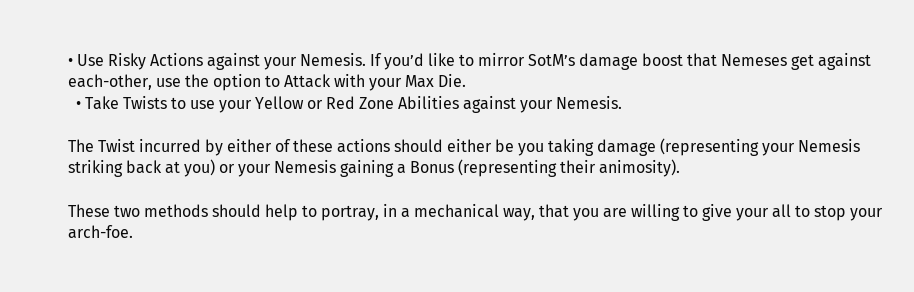• Use Risky Actions against your Nemesis. If you’d like to mirror SotM’s damage boost that Nemeses get against each-other, use the option to Attack with your Max Die.
  • Take Twists to use your Yellow or Red Zone Abilities against your Nemesis.

The Twist incurred by either of these actions should either be you taking damage (representing your Nemesis striking back at you) or your Nemesis gaining a Bonus (representing their animosity).

These two methods should help to portray, in a mechanical way, that you are willing to give your all to stop your arch-foe.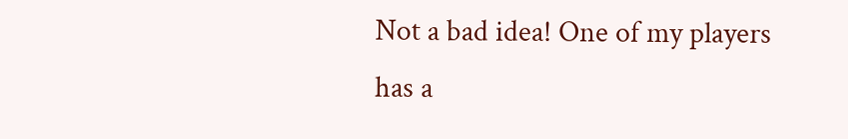Not a bad idea! One of my players has a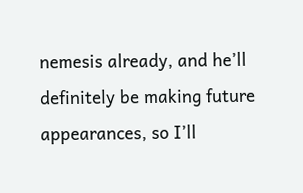nemesis already, and he’ll definitely be making future appearances, so I’ll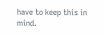have to keep this in mind.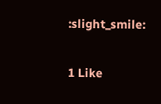:slight_smile:

1 Like